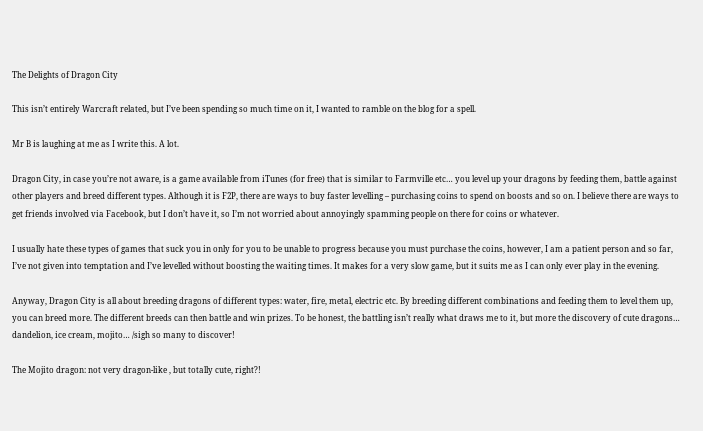The Delights of Dragon City

This isn’t entirely Warcraft related, but I’ve been spending so much time on it, I wanted to ramble on the blog for a spell.

Mr B is laughing at me as I write this. A lot.

Dragon City, in case you’re not aware, is a game available from iTunes (for free) that is similar to Farmville etc… you level up your dragons by feeding them, battle against other players and breed different types. Although it is F2P, there are ways to buy faster levelling – purchasing coins to spend on boosts and so on. I believe there are ways to get friends involved via Facebook, but I don’t have it, so I’m not worried about annoyingly spamming people on there for coins or whatever.

I usually hate these types of games that suck you in only for you to be unable to progress because you must purchase the coins, however, I am a patient person and so far, I’ve not given into temptation and I’ve levelled without boosting the waiting times. It makes for a very slow game, but it suits me as I can only ever play in the evening.

Anyway, Dragon City is all about breeding dragons of different types: water, fire, metal, electric etc. By breeding different combinations and feeding them to level them up, you can breed more. The different breeds can then battle and win prizes. To be honest, the battling isn’t really what draws me to it, but more the discovery of cute dragons… dandelion, ice cream, mojito… /sigh so many to discover!

The Mojito dragon: not very dragon-like , but totally cute, right?!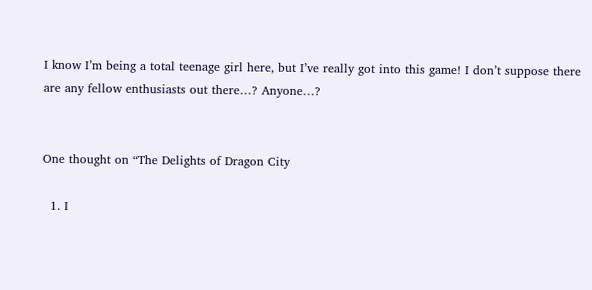I know I’m being a total teenage girl here, but I’ve really got into this game! I don’t suppose there are any fellow enthusiasts out there…? Anyone…?


One thought on “The Delights of Dragon City

  1. I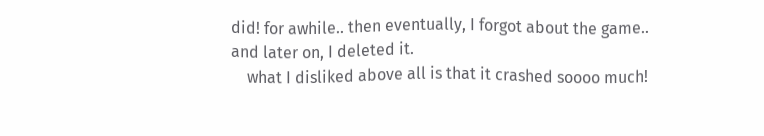did! for awhile.. then eventually, I forgot about the game.. and later on, I deleted it.
    what I disliked above all is that it crashed soooo much!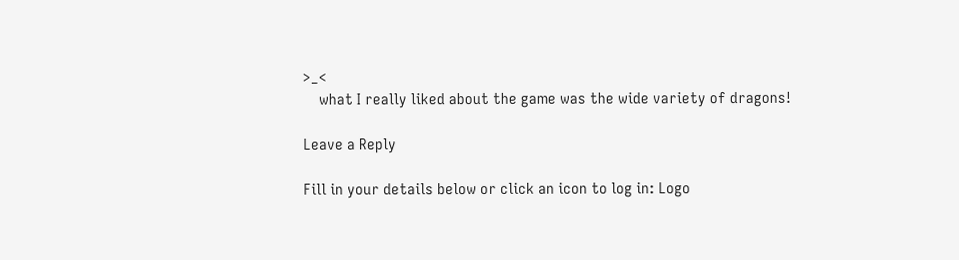>_<
    what I really liked about the game was the wide variety of dragons!

Leave a Reply

Fill in your details below or click an icon to log in: Logo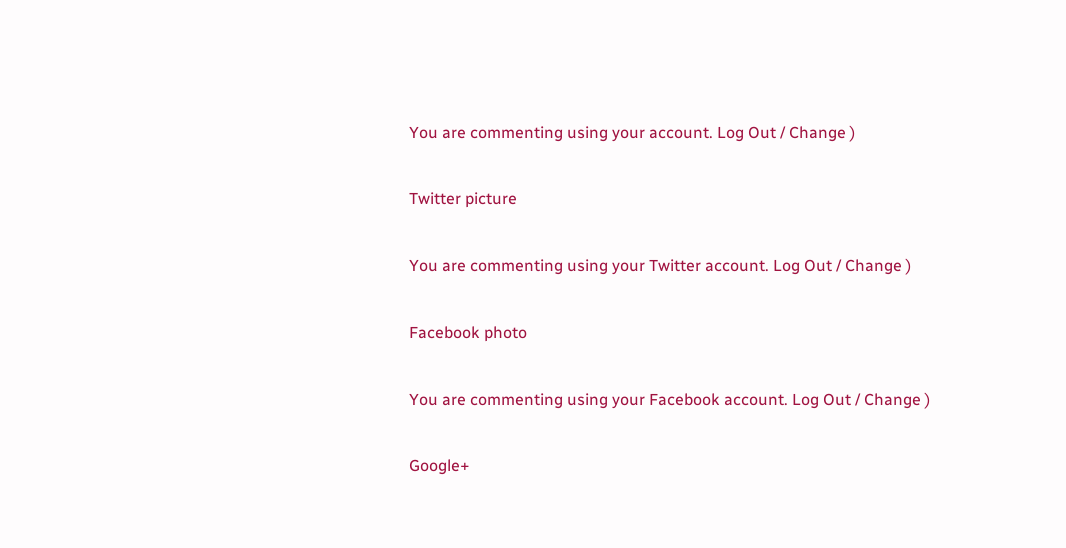You are commenting using your account. Log Out / Change )

Twitter picture

You are commenting using your Twitter account. Log Out / Change )

Facebook photo

You are commenting using your Facebook account. Log Out / Change )

Google+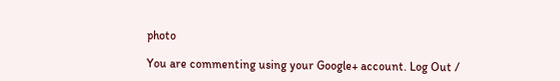photo

You are commenting using your Google+ account. Log Out /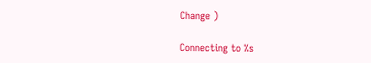Change )

Connecting to %s